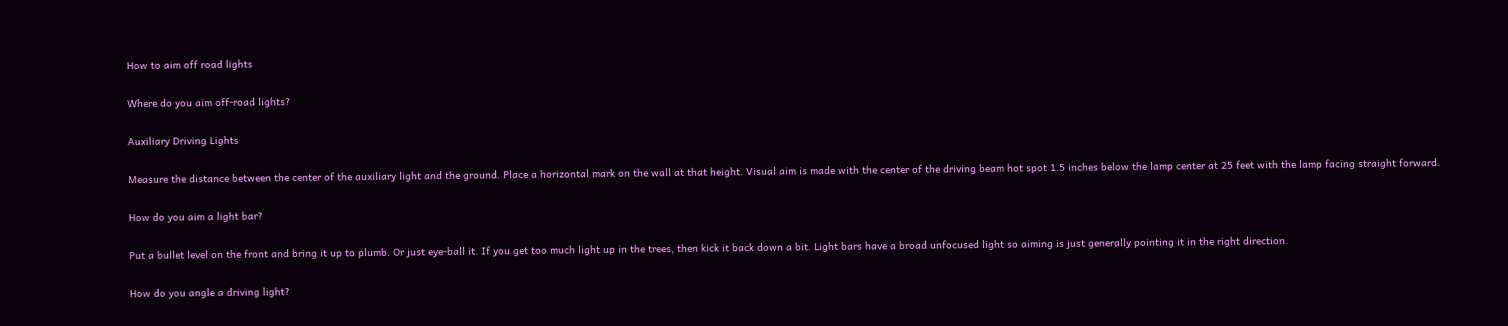How to aim off road lights

Where do you aim off-road lights?

Auxiliary Driving Lights

Measure the distance between the center of the auxiliary light and the ground. Place a horizontal mark on the wall at that height. Visual aim is made with the center of the driving beam hot spot 1.5 inches below the lamp center at 25 feet with the lamp facing straight forward.

How do you aim a light bar?

Put a bullet level on the front and bring it up to plumb. Or just eye-ball it. If you get too much light up in the trees, then kick it back down a bit. Light bars have a broad unfocused light so aiming is just generally pointing it in the right direction.

How do you angle a driving light?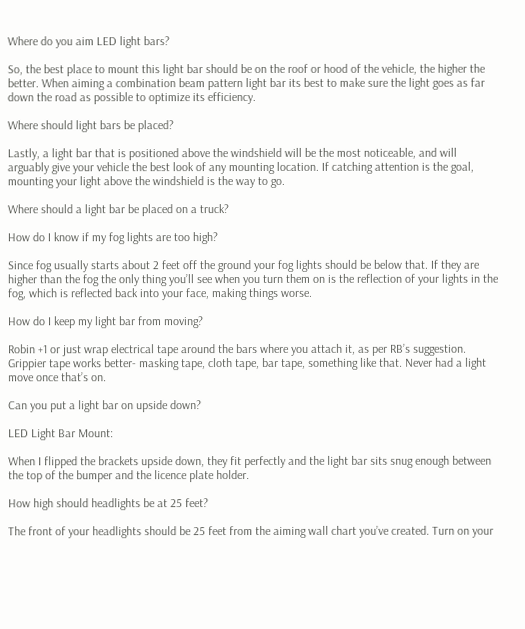Where do you aim LED light bars?

So, the best place to mount this light bar should be on the roof or hood of the vehicle, the higher the better. When aiming a combination beam pattern light bar its best to make sure the light goes as far down the road as possible to optimize its efficiency.

Where should light bars be placed?

Lastly, a light bar that is positioned above the windshield will be the most noticeable, and will arguably give your vehicle the best look of any mounting location. If catching attention is the goal, mounting your light above the windshield is the way to go.

Where should a light bar be placed on a truck?

How do I know if my fog lights are too high?

Since fog usually starts about 2 feet off the ground your fog lights should be below that. If they are higher than the fog the only thing you’ll see when you turn them on is the reflection of your lights in the fog, which is reflected back into your face, making things worse.

How do I keep my light bar from moving?

Robin +1 or just wrap electrical tape around the bars where you attach it, as per RB’s suggestion. Grippier tape works better- masking tape, cloth tape, bar tape, something like that. Never had a light move once that’s on.

Can you put a light bar on upside down?

LED Light Bar Mount:

When I flipped the brackets upside down, they fit perfectly and the light bar sits snug enough between the top of the bumper and the licence plate holder.

How high should headlights be at 25 feet?

The front of your headlights should be 25 feet from the aiming wall chart you’ve created. Turn on your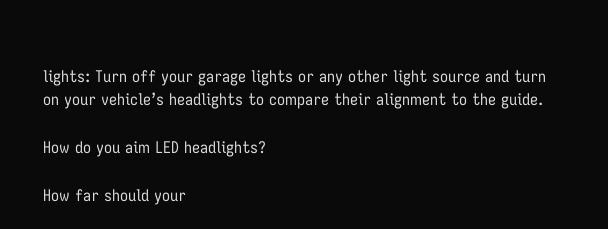lights: Turn off your garage lights or any other light source and turn on your vehicle’s headlights to compare their alignment to the guide.

How do you aim LED headlights?

How far should your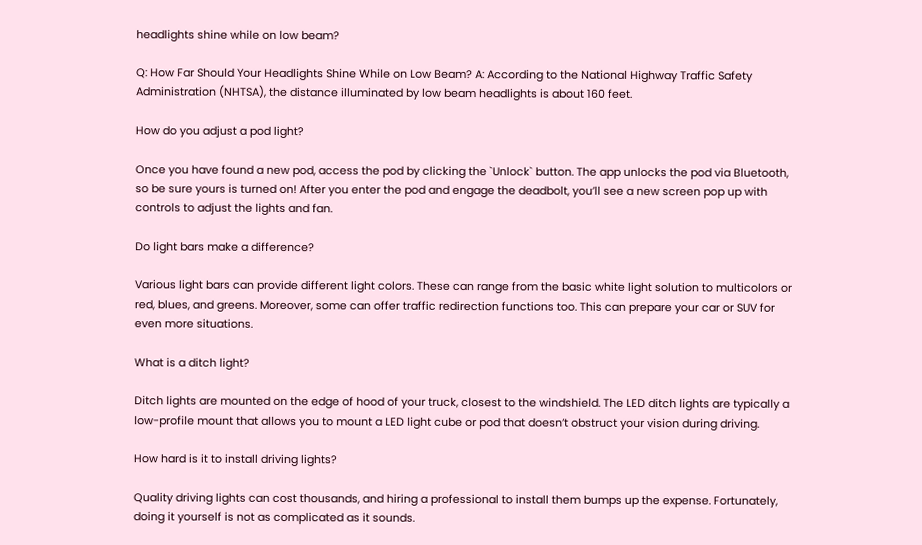headlights shine while on low beam?

Q: How Far Should Your Headlights Shine While on Low Beam? A: According to the National Highway Traffic Safety Administration (NHTSA), the distance illuminated by low beam headlights is about 160 feet.

How do you adjust a pod light?

Once you have found a new pod, access the pod by clicking the `Unlock` button. The app unlocks the pod via Bluetooth, so be sure yours is turned on! After you enter the pod and engage the deadbolt, you’ll see a new screen pop up with controls to adjust the lights and fan.

Do light bars make a difference?

Various light bars can provide different light colors. These can range from the basic white light solution to multicolors or red, blues, and greens. Moreover, some can offer traffic redirection functions too. This can prepare your car or SUV for even more situations.

What is a ditch light?

Ditch lights are mounted on the edge of hood of your truck, closest to the windshield. The LED ditch lights are typically a low-profile mount that allows you to mount a LED light cube or pod that doesn’t obstruct your vision during driving.

How hard is it to install driving lights?

Quality driving lights can cost thousands, and hiring a professional to install them bumps up the expense. Fortunately, doing it yourself is not as complicated as it sounds.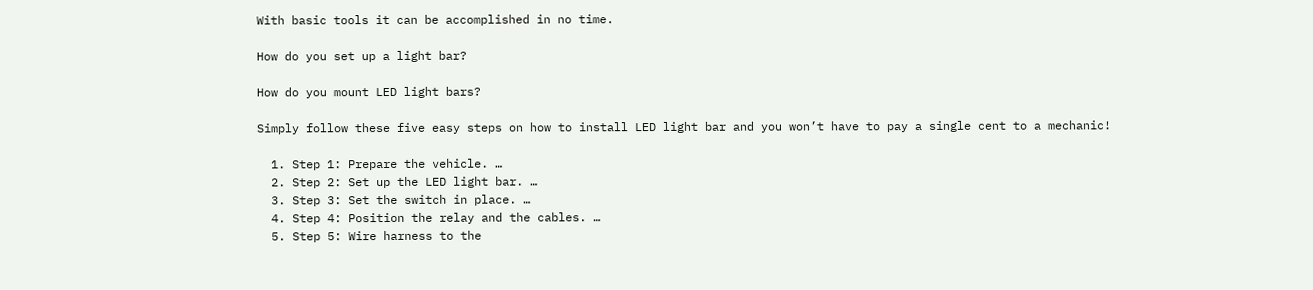With basic tools it can be accomplished in no time.

How do you set up a light bar?

How do you mount LED light bars?

Simply follow these five easy steps on how to install LED light bar and you won’t have to pay a single cent to a mechanic!

  1. Step 1: Prepare the vehicle. …
  2. Step 2: Set up the LED light bar. …
  3. Step 3: Set the switch in place. …
  4. Step 4: Position the relay and the cables. …
  5. Step 5: Wire harness to the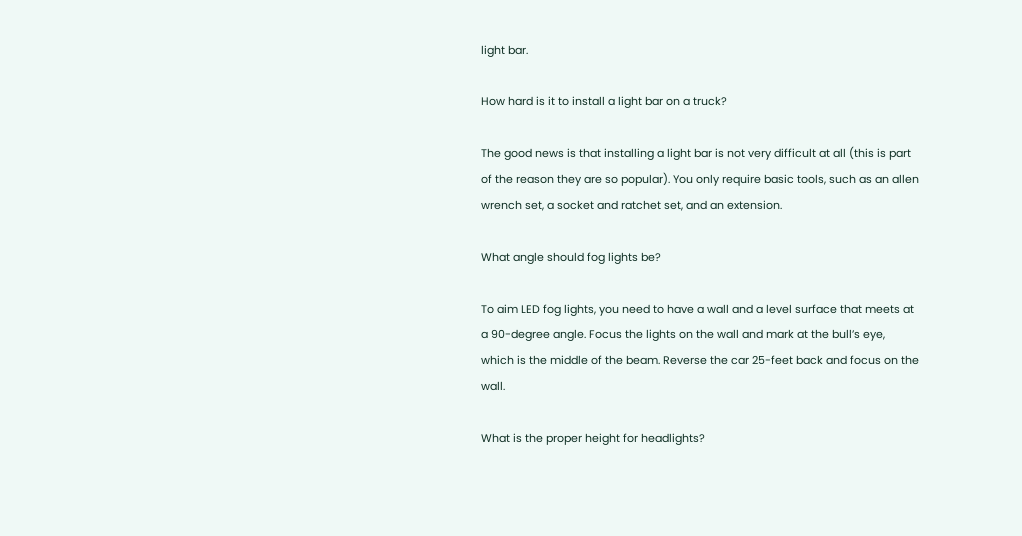light bar.

How hard is it to install a light bar on a truck?

The good news is that installing a light bar is not very difficult at all (this is part of the reason they are so popular). You only require basic tools, such as an allen wrench set, a socket and ratchet set, and an extension.

What angle should fog lights be?

To aim LED fog lights, you need to have a wall and a level surface that meets at a 90-degree angle. Focus the lights on the wall and mark at the bull’s eye, which is the middle of the beam. Reverse the car 25-feet back and focus on the wall.

What is the proper height for headlights?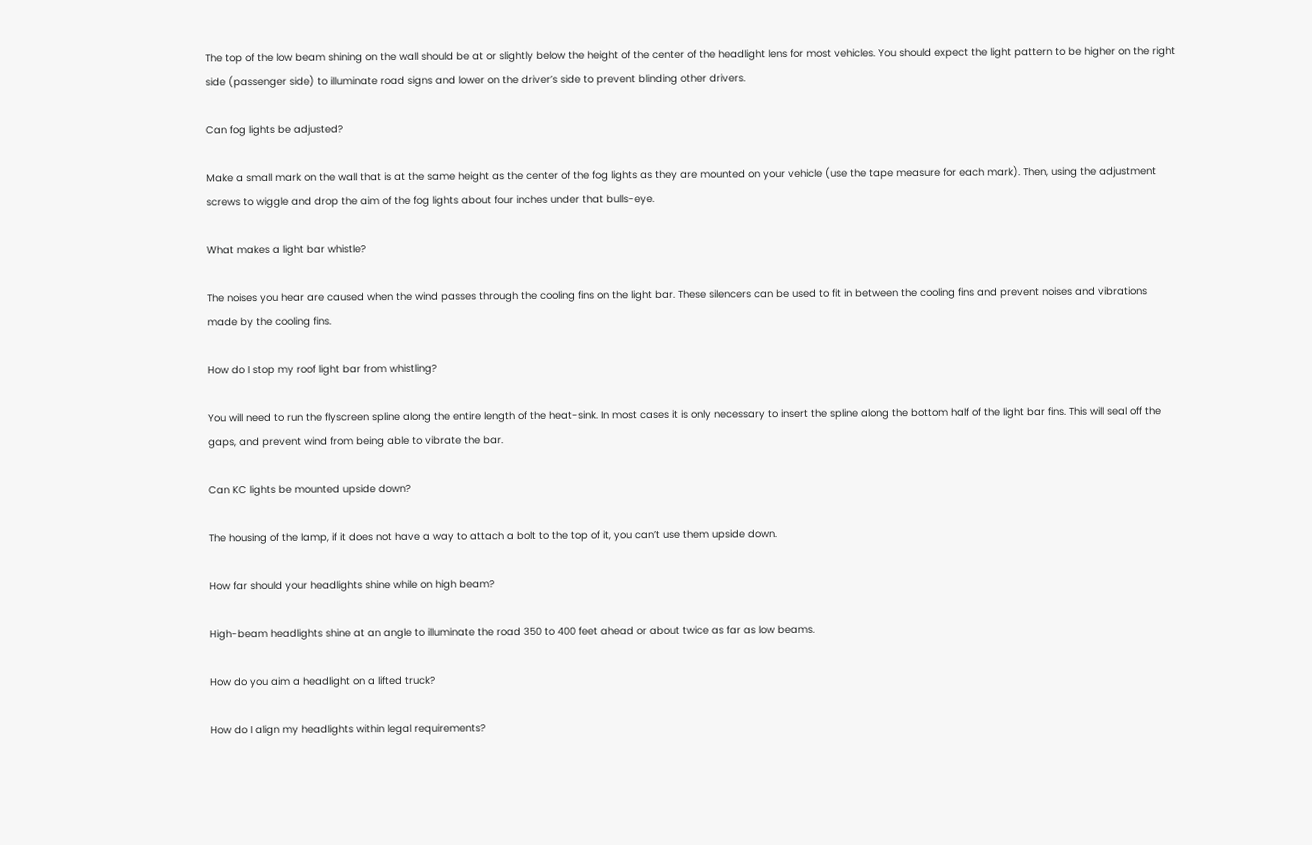The top of the low beam shining on the wall should be at or slightly below the height of the center of the headlight lens for most vehicles. You should expect the light pattern to be higher on the right side (passenger side) to illuminate road signs and lower on the driver’s side to prevent blinding other drivers.

Can fog lights be adjusted?

Make a small mark on the wall that is at the same height as the center of the fog lights as they are mounted on your vehicle (use the tape measure for each mark). Then, using the adjustment screws to wiggle and drop the aim of the fog lights about four inches under that bulls-eye.

What makes a light bar whistle?

The noises you hear are caused when the wind passes through the cooling fins on the light bar. These silencers can be used to fit in between the cooling fins and prevent noises and vibrations made by the cooling fins.

How do I stop my roof light bar from whistling?

You will need to run the flyscreen spline along the entire length of the heat-sink. In most cases it is only necessary to insert the spline along the bottom half of the light bar fins. This will seal off the gaps, and prevent wind from being able to vibrate the bar.

Can KC lights be mounted upside down?

The housing of the lamp, if it does not have a way to attach a bolt to the top of it, you can’t use them upside down.

How far should your headlights shine while on high beam?

High-beam headlights shine at an angle to illuminate the road 350 to 400 feet ahead or about twice as far as low beams.

How do you aim a headlight on a lifted truck?

How do I align my headlights within legal requirements?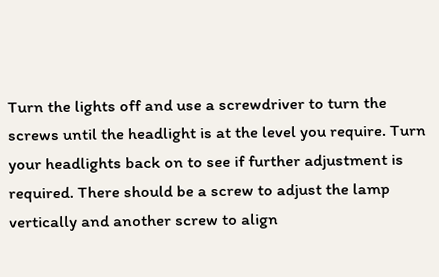Turn the lights off and use a screwdriver to turn the screws until the headlight is at the level you require. Turn your headlights back on to see if further adjustment is required. There should be a screw to adjust the lamp vertically and another screw to align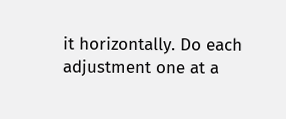it horizontally. Do each adjustment one at a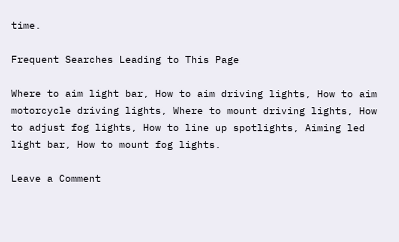time.

Frequent Searches Leading to This Page

Where to aim light bar, How to aim driving lights, How to aim motorcycle driving lights, Where to mount driving lights, How to adjust fog lights, How to line up spotlights, Aiming led light bar, How to mount fog lights.

Leave a Comment